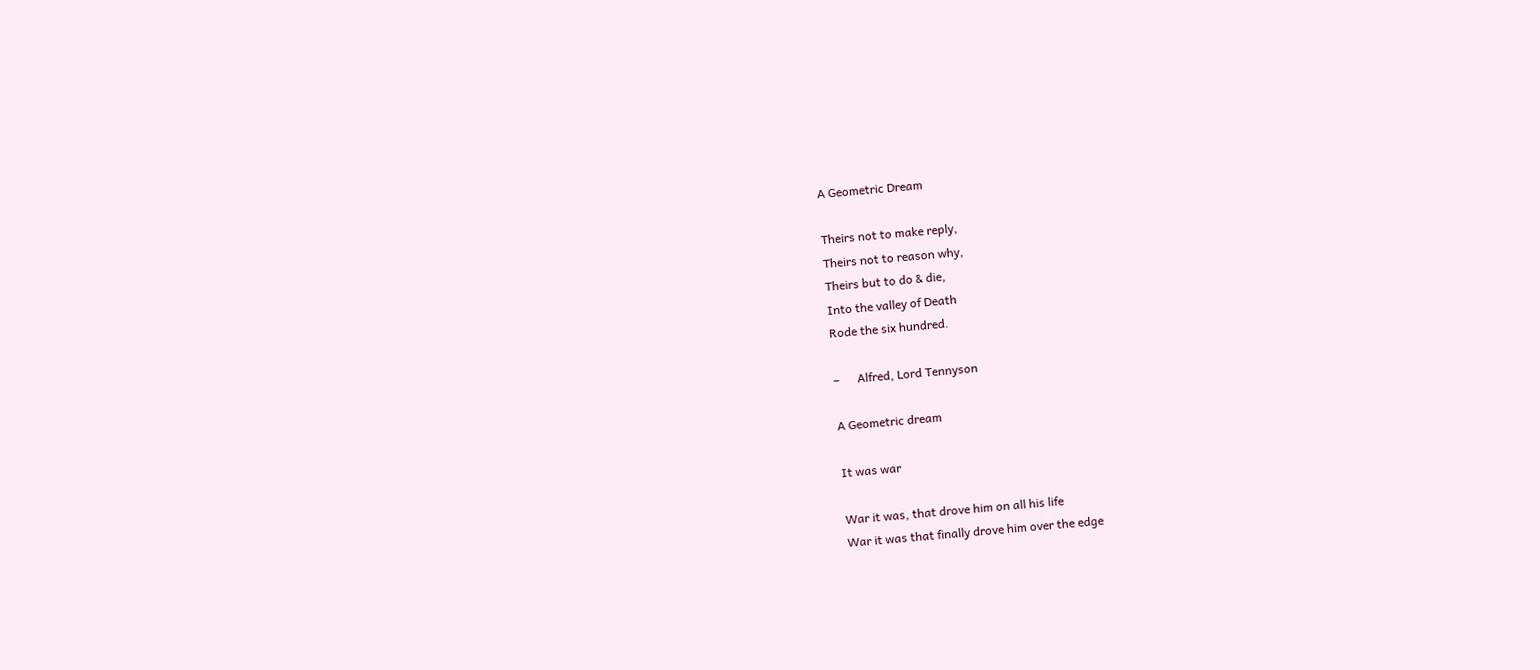A Geometric Dream

Theirs not to make reply,
Theirs not to reason why,
Theirs but to do & die,
Into the valley of Death
Rode the six hundred.

–      Alfred, Lord Tennyson

A Geometric dream

It was war

War it was, that drove him on all his life
War it was that finally drove him over the edge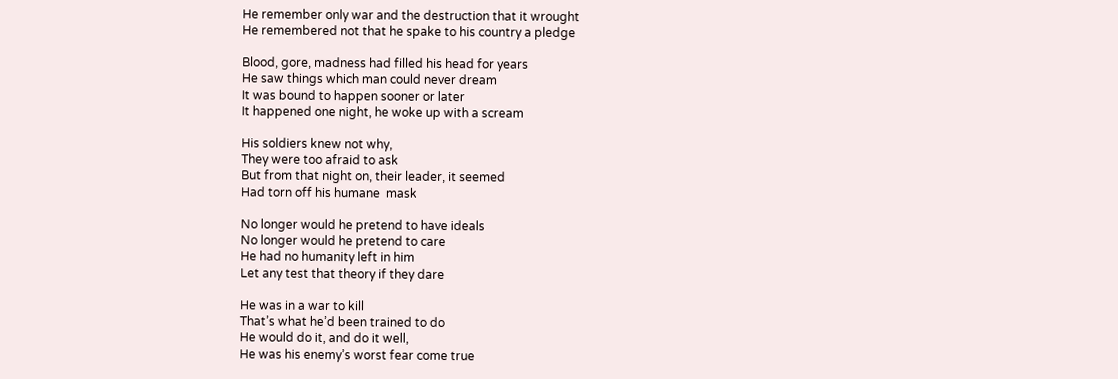He remember only war and the destruction that it wrought
He remembered not that he spake to his country a pledge

Blood, gore, madness had filled his head for years
He saw things which man could never dream
It was bound to happen sooner or later
It happened one night, he woke up with a scream

His soldiers knew not why,
They were too afraid to ask
But from that night on, their leader, it seemed
Had torn off his humane  mask

No longer would he pretend to have ideals
No longer would he pretend to care
He had no humanity left in him
Let any test that theory if they dare

He was in a war to kill
That’s what he’d been trained to do
He would do it, and do it well,
He was his enemy’s worst fear come true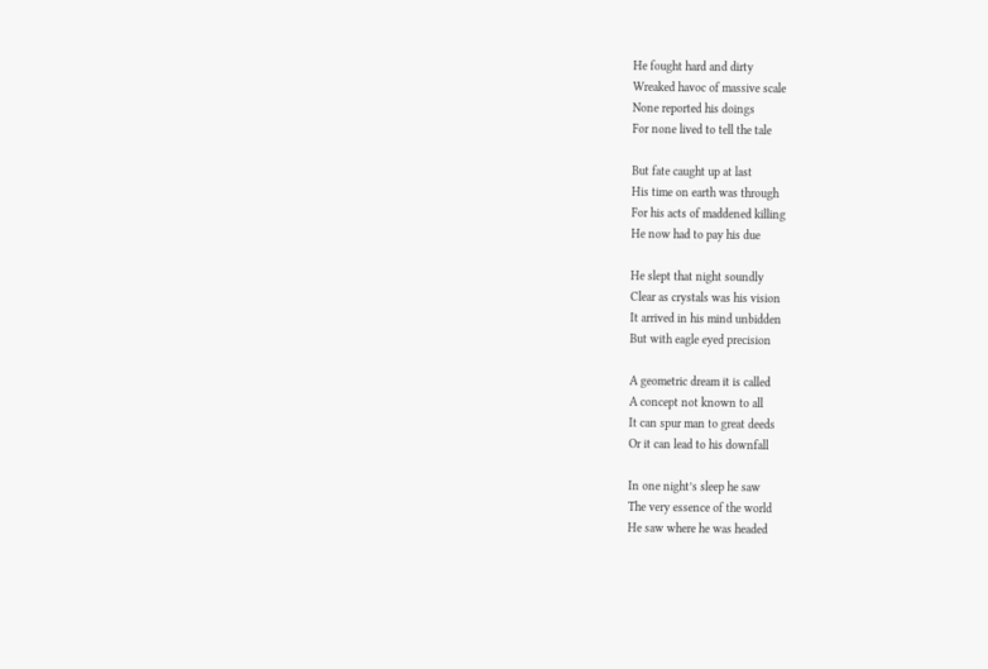He fought hard and dirty
Wreaked havoc of massive scale
None reported his doings
For none lived to tell the tale

But fate caught up at last
His time on earth was through
For his acts of maddened killing
He now had to pay his due

He slept that night soundly
Clear as crystals was his vision
It arrived in his mind unbidden
But with eagle eyed precision

A geometric dream it is called
A concept not known to all
It can spur man to great deeds
Or it can lead to his downfall

In one night’s sleep he saw
The very essence of the world
He saw where he was headed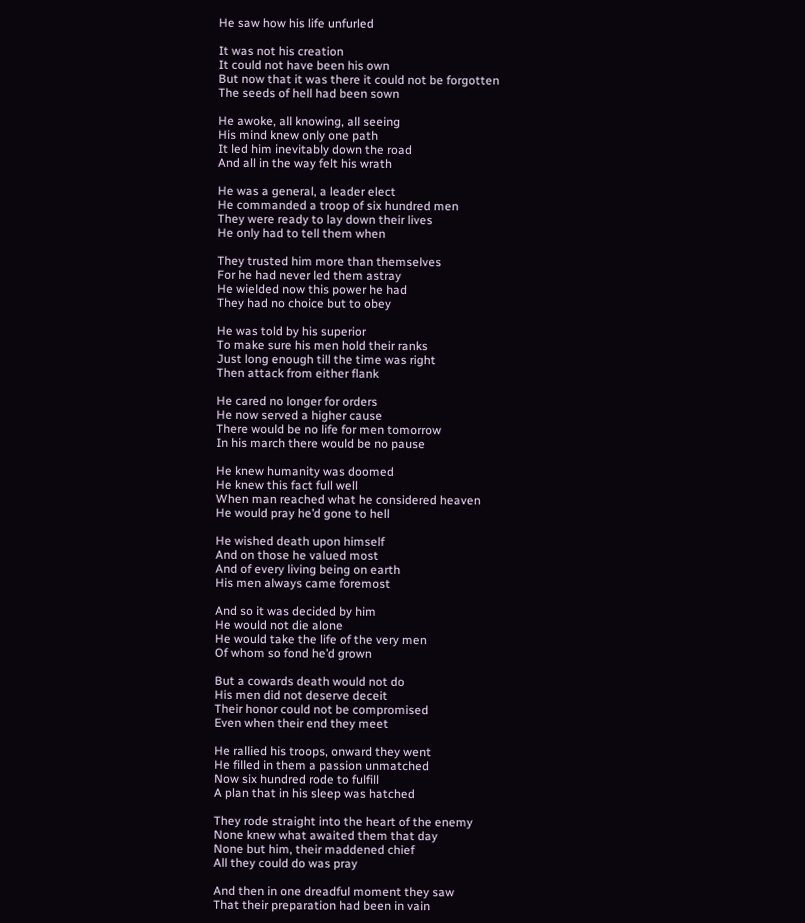He saw how his life unfurled

It was not his creation
It could not have been his own
But now that it was there it could not be forgotten
The seeds of hell had been sown

He awoke, all knowing, all seeing
His mind knew only one path
It led him inevitably down the road
And all in the way felt his wrath

He was a general, a leader elect
He commanded a troop of six hundred men
They were ready to lay down their lives
He only had to tell them when

They trusted him more than themselves
For he had never led them astray
He wielded now this power he had
They had no choice but to obey

He was told by his superior
To make sure his men hold their ranks
Just long enough till the time was right
Then attack from either flank

He cared no longer for orders
He now served a higher cause
There would be no life for men tomorrow
In his march there would be no pause

He knew humanity was doomed
He knew this fact full well
When man reached what he considered heaven
He would pray he’d gone to hell

He wished death upon himself
And on those he valued most
And of every living being on earth
His men always came foremost

And so it was decided by him
He would not die alone
He would take the life of the very men
Of whom so fond he’d grown

But a cowards death would not do
His men did not deserve deceit
Their honor could not be compromised
Even when their end they meet

He rallied his troops, onward they went
He filled in them a passion unmatched
Now six hundred rode to fulfill
A plan that in his sleep was hatched

They rode straight into the heart of the enemy
None knew what awaited them that day
None but him, their maddened chief
All they could do was pray

And then in one dreadful moment they saw
That their preparation had been in vain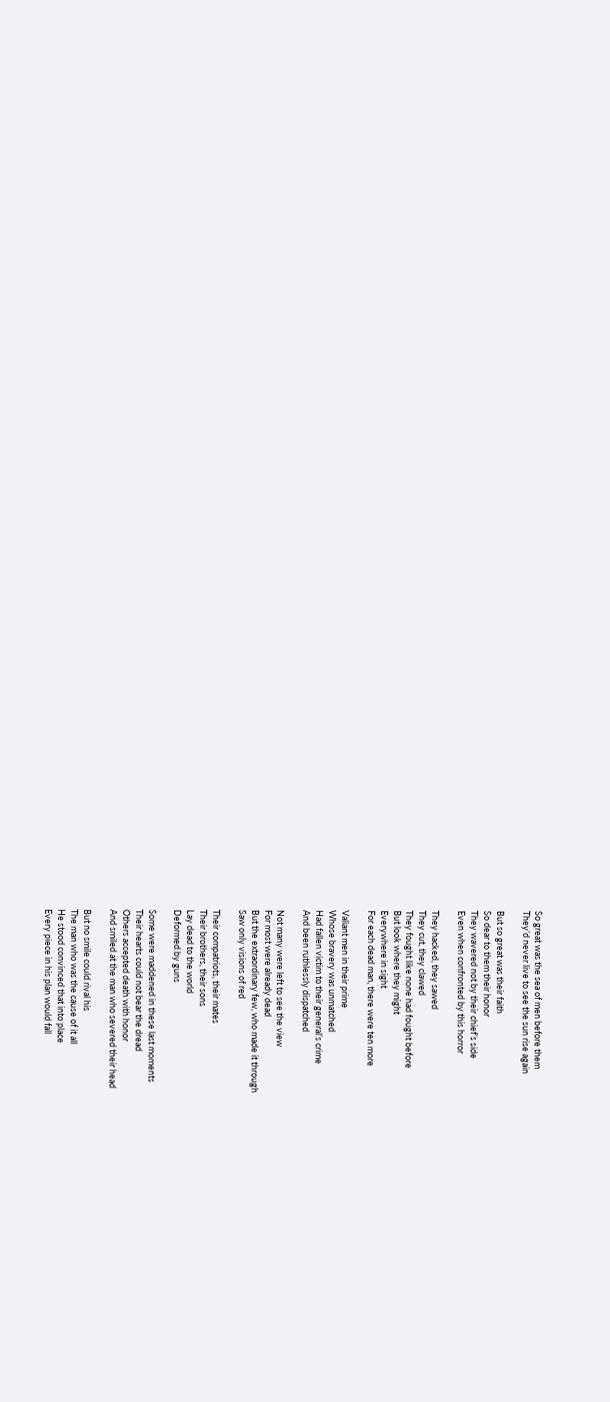So great was the sea of men before them
They’d never live to see the sun rise again

But so great was their faith
So dear to them their honor
They wavered not by their chief’s side
Even when confronted by this horror

They hacked, they sawed
They cut, they clawed
They fought like none had fought before
But look where they might
Everywhere in sight
For each dead man, there were ten more

Valiant men in their prime
Whose bravery was unmatched
Had fallen victim to their general’s crime
And been ruthlessly dispatched

Not many were left to see the view
For most were already dead
But the extraordinary few, who made it through
Saw only visions of red

Their compatriots, their mates
Their brothers, their sons
Lay dead to the world
Deformed by guns

Some were maddened in these last moments
Their hearts could not bear the dread
Others accepted death with honor
And smiled at the man who severed their head

But no smile could rival his
The man who was the cause of it all
He stood convinced that into place
Every piece in his plan would fall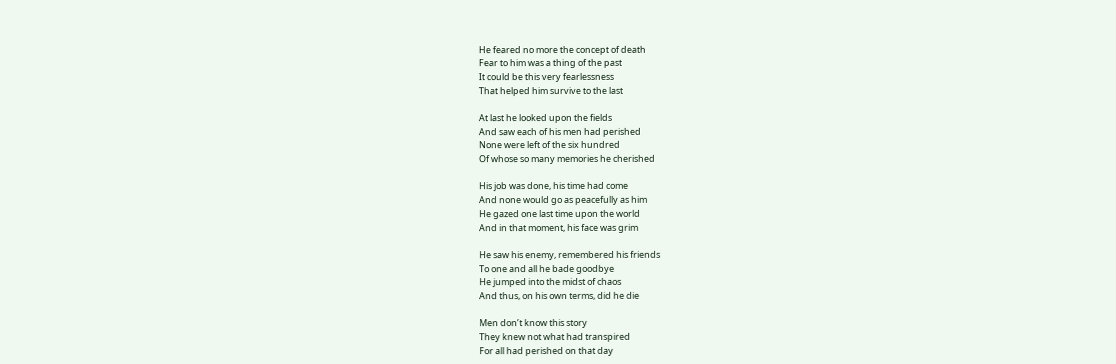He feared no more the concept of death
Fear to him was a thing of the past
It could be this very fearlessness
That helped him survive to the last

At last he looked upon the fields
And saw each of his men had perished
None were left of the six hundred
Of whose so many memories he cherished

His job was done, his time had come
And none would go as peacefully as him
He gazed one last time upon the world
And in that moment, his face was grim

He saw his enemy, remembered his friends
To one and all he bade goodbye
He jumped into the midst of chaos
And thus, on his own terms, did he die

Men don’t know this story
They knew not what had transpired
For all had perished on that day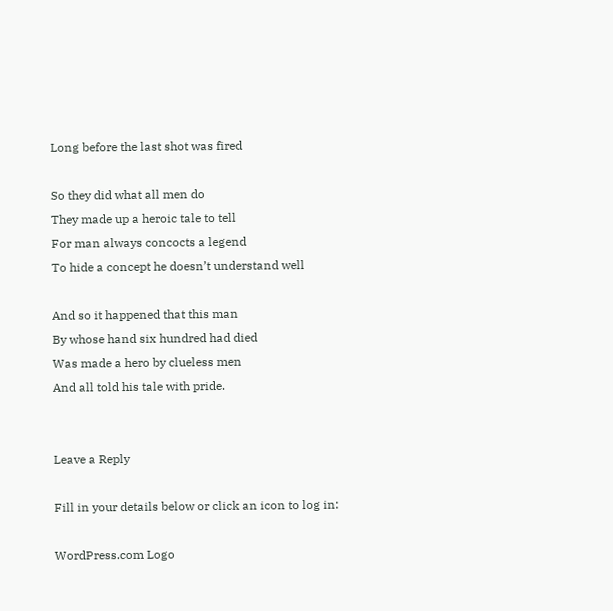Long before the last shot was fired

So they did what all men do
They made up a heroic tale to tell
For man always concocts a legend
To hide a concept he doesn’t understand well

And so it happened that this man
By whose hand six hundred had died
Was made a hero by clueless men
And all told his tale with pride.


Leave a Reply

Fill in your details below or click an icon to log in:

WordPress.com Logo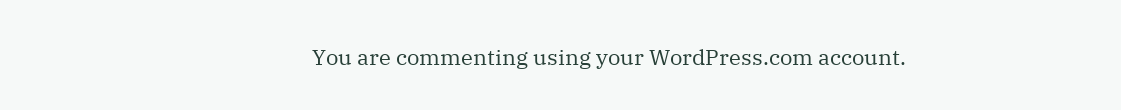You are commenting using your WordPress.com account.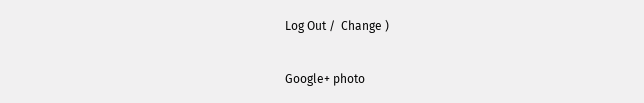Log Out /  Change )

Google+ photo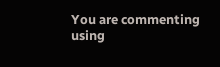You are commenting using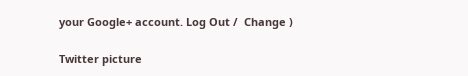your Google+ account. Log Out /  Change )

Twitter picture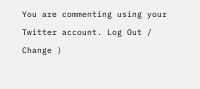You are commenting using your Twitter account. Log Out /  Change )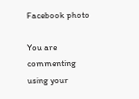Facebook photo

You are commenting using your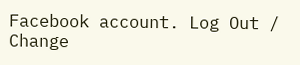Facebook account. Log Out /  Change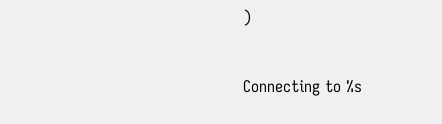)


Connecting to %s